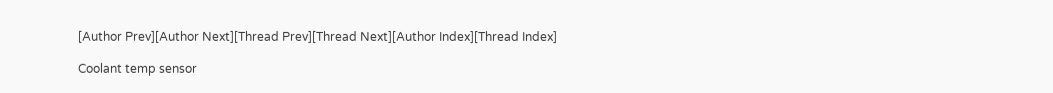[Author Prev][Author Next][Thread Prev][Thread Next][Author Index][Thread Index]

Coolant temp sensor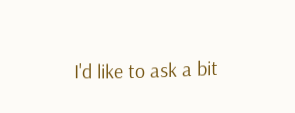I'd like to ask a bit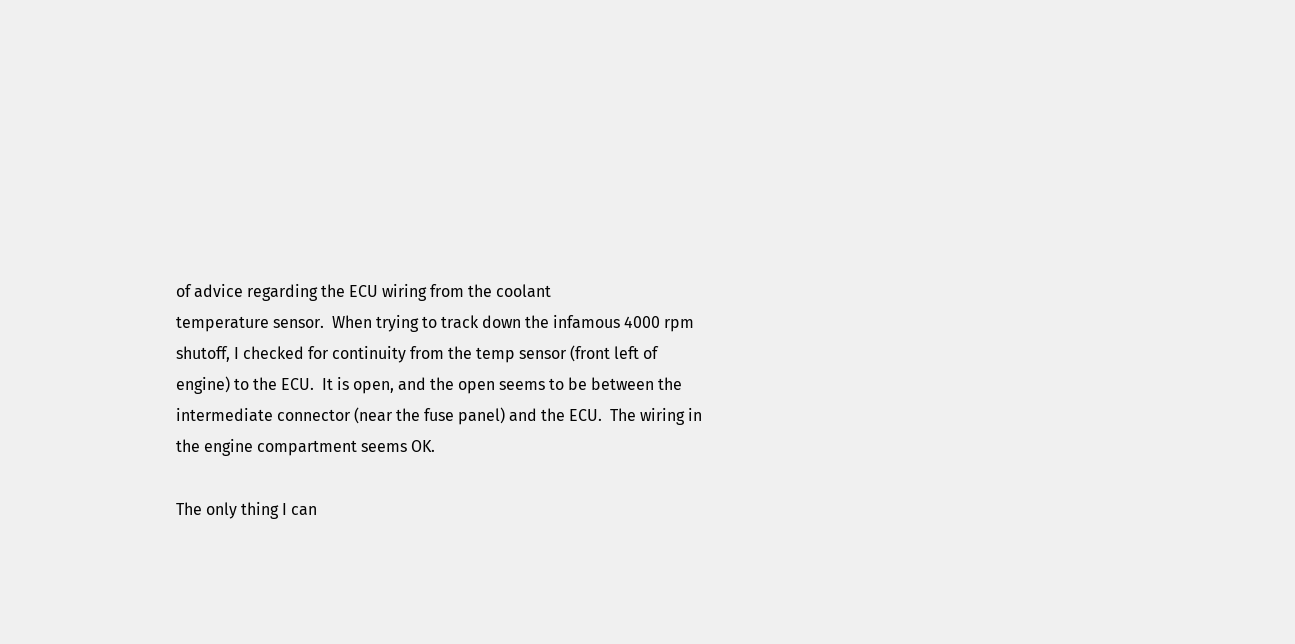of advice regarding the ECU wiring from the coolant
temperature sensor.  When trying to track down the infamous 4000 rpm
shutoff, I checked for continuity from the temp sensor (front left of
engine) to the ECU.  It is open, and the open seems to be between the
intermediate connector (near the fuse panel) and the ECU.  The wiring in
the engine compartment seems OK.

The only thing I can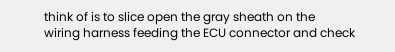think of is to slice open the gray sheath on the
wiring harness feeding the ECU connector and check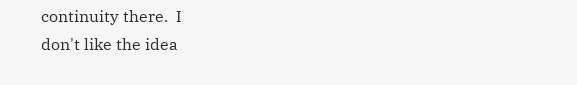continuity there.  I
don't like the idea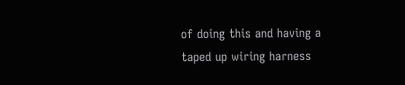of doing this and having a taped up wiring harness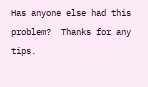Has anyone else had this problem?  Thanks for any tips.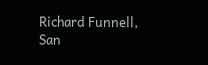Richard Funnell,
San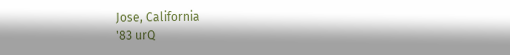Jose, California
'83 urQ